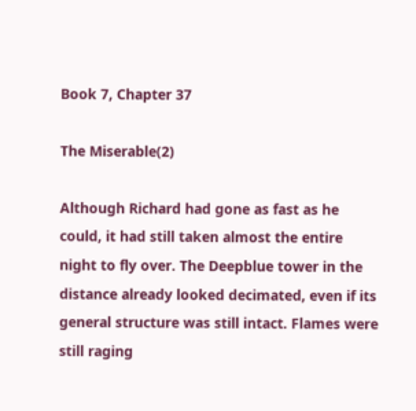Book 7, Chapter 37

The Miserable(2)

Although Richard had gone as fast as he could, it had still taken almost the entire night to fly over. The Deepblue tower in the distance already looked decimated, even if its general structure was still intact. Flames were still raging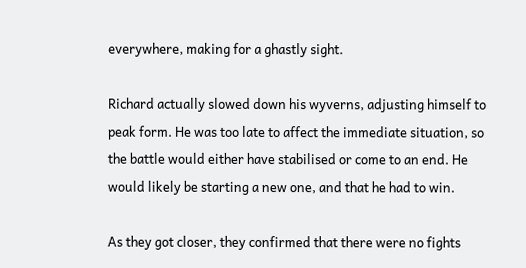everywhere, making for a ghastly sight.

Richard actually slowed down his wyverns, adjusting himself to peak form. He was too late to affect the immediate situation, so the battle would either have stabilised or come to an end. He would likely be starting a new one, and that he had to win.

As they got closer, they confirmed that there were no fights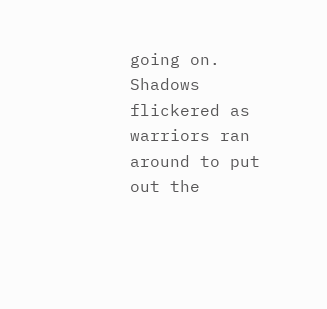going on. Shadows flickered as warriors ran around to put out the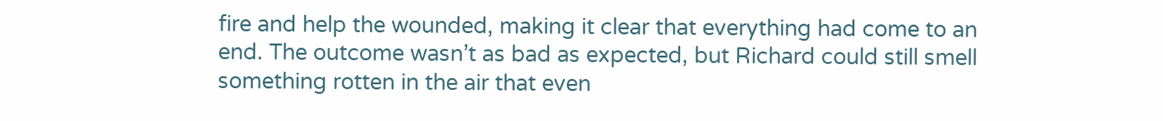fire and help the wounded, making it clear that everything had come to an end. The outcome wasn’t as bad as expected, but Richard could still smell something rotten in the air that even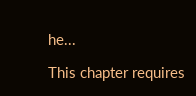he...

This chapter requires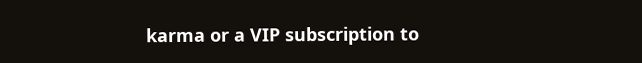karma or a VIP subscription to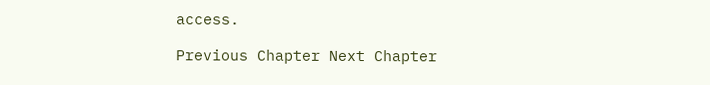access.

Previous Chapter Next Chapter